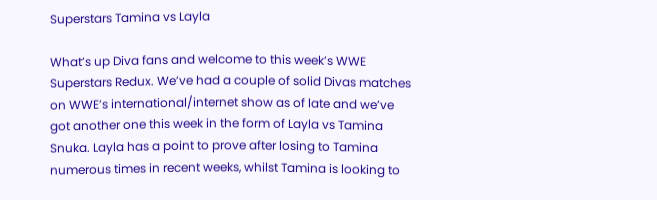Superstars Tamina vs Layla

What’s up Diva fans and welcome to this week’s WWE Superstars Redux. We’ve had a couple of solid Divas matches on WWE’s international/internet show as of late and we’ve got another one this week in the form of Layla vs Tamina Snuka. Layla has a point to prove after losing to Tamina numerous times in recent weeks, whilst Tamina is looking to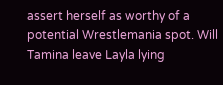assert herself as worthy of a potential Wrestlemania spot. Will Tamina leave Layla lying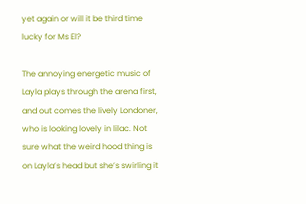yet again or will it be third time lucky for Ms El?

The annoying energetic music of Layla plays through the arena first, and out comes the lively Londoner, who is looking lovely in lilac. Not sure what the weird hood thing is on Layla’s head but she’s swirling it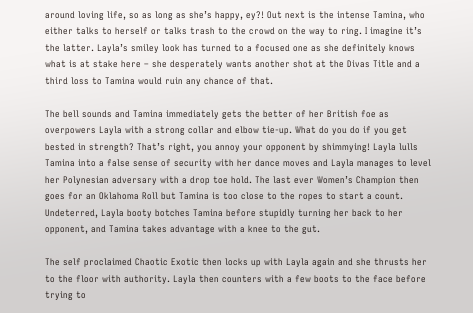around loving life, so as long as she’s happy, ey?! Out next is the intense Tamina, who either talks to herself or talks trash to the crowd on the way to ring. I imagine it’s the latter. Layla’s smiley look has turned to a focused one as she definitely knows what is at stake here – she desperately wants another shot at the Divas Title and a third loss to Tamina would ruin any chance of that.

The bell sounds and Tamina immediately gets the better of her British foe as overpowers Layla with a strong collar and elbow tie-up. What do you do if you get bested in strength? That’s right, you annoy your opponent by shimmying! Layla lulls Tamina into a false sense of security with her dance moves and Layla manages to level her Polynesian adversary with a drop toe hold. The last ever Women’s Champion then goes for an Oklahoma Roll but Tamina is too close to the ropes to start a count. Undeterred, Layla booty botches Tamina before stupidly turning her back to her opponent, and Tamina takes advantage with a knee to the gut.

The self proclaimed Chaotic Exotic then locks up with Layla again and she thrusts her to the floor with authority. Layla then counters with a few boots to the face before trying to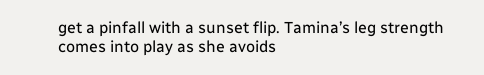get a pinfall with a sunset flip. Tamina’s leg strength comes into play as she avoids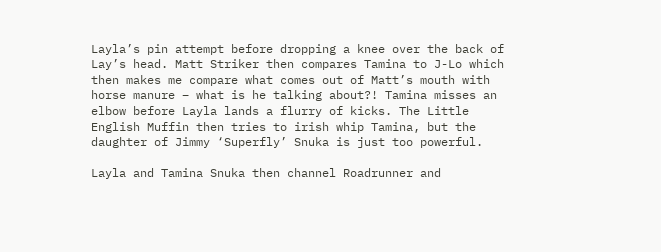Layla’s pin attempt before dropping a knee over the back of Lay’s head. Matt Striker then compares Tamina to J-Lo which then makes me compare what comes out of Matt’s mouth with horse manure – what is he talking about?! Tamina misses an elbow before Layla lands a flurry of kicks. The Little English Muffin then tries to irish whip Tamina, but the daughter of Jimmy ‘Superfly’ Snuka is just too powerful.

Layla and Tamina Snuka then channel Roadrunner and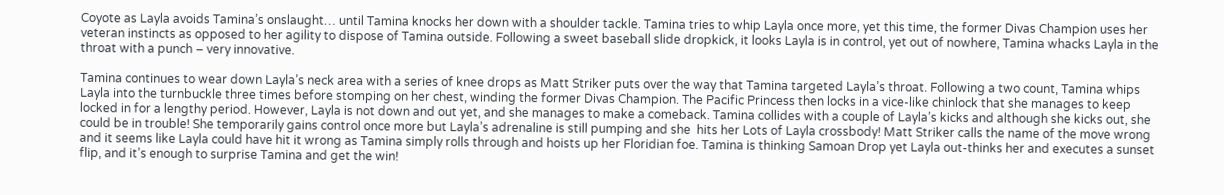Coyote as Layla avoids Tamina’s onslaught… until Tamina knocks her down with a shoulder tackle. Tamina tries to whip Layla once more, yet this time, the former Divas Champion uses her veteran instincts as opposed to her agility to dispose of Tamina outside. Following a sweet baseball slide dropkick, it looks Layla is in control, yet out of nowhere, Tamina whacks Layla in the throat with a punch – very innovative.

Tamina continues to wear down Layla’s neck area with a series of knee drops as Matt Striker puts over the way that Tamina targeted Layla’s throat. Following a two count, Tamina whips Layla into the turnbuckle three times before stomping on her chest, winding the former Divas Champion. The Pacific Princess then locks in a vice-like chinlock that she manages to keep locked in for a lengthy period. However, Layla is not down and out yet, and she manages to make a comeback. Tamina collides with a couple of Layla’s kicks and although she kicks out, she could be in trouble! She temporarily gains control once more but Layla’s adrenaline is still pumping and she  hits her Lots of Layla crossbody! Matt Striker calls the name of the move wrong and it seems like Layla could have hit it wrong as Tamina simply rolls through and hoists up her Floridian foe. Tamina is thinking Samoan Drop yet Layla out-thinks her and executes a sunset flip, and it’s enough to surprise Tamina and get the win!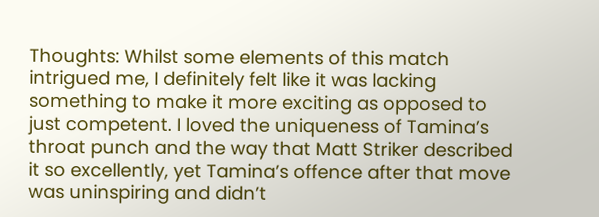Thoughts: Whilst some elements of this match intrigued me, I definitely felt like it was lacking something to make it more exciting as opposed to just competent. I loved the uniqueness of Tamina’s throat punch and the way that Matt Striker described it so excellently, yet Tamina’s offence after that move was uninspiring and didn’t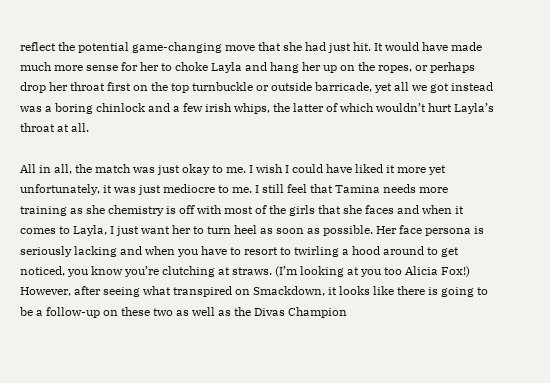reflect the potential game-changing move that she had just hit. It would have made much more sense for her to choke Layla and hang her up on the ropes, or perhaps drop her throat first on the top turnbuckle or outside barricade, yet all we got instead was a boring chinlock and a few irish whips, the latter of which wouldn’t hurt Layla’s throat at all.

All in all, the match was just okay to me. I wish I could have liked it more yet unfortunately, it was just mediocre to me. I still feel that Tamina needs more training as she chemistry is off with most of the girls that she faces and when it comes to Layla, I just want her to turn heel as soon as possible. Her face persona is seriously lacking and when you have to resort to twirling a hood around to get noticed, you know you’re clutching at straws. (I’m looking at you too Alicia Fox!) However, after seeing what transpired on Smackdown, it looks like there is going to be a follow-up on these two as well as the Divas Champion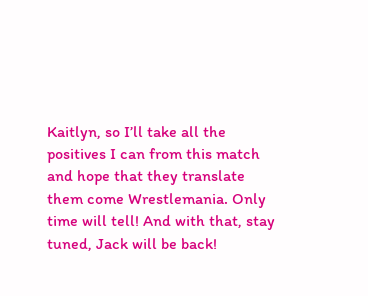Kaitlyn, so I’ll take all the positives I can from this match and hope that they translate them come Wrestlemania. Only time will tell! And with that, stay tuned, Jack will be back!